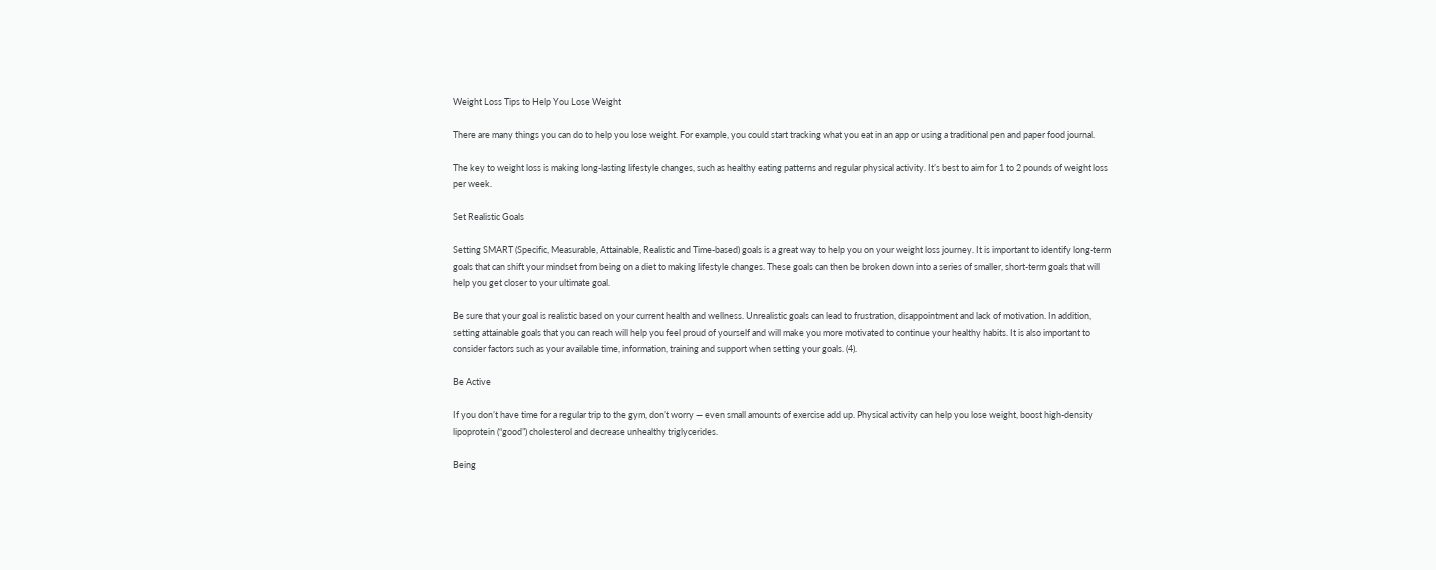Weight Loss Tips to Help You Lose Weight

There are many things you can do to help you lose weight. For example, you could start tracking what you eat in an app or using a traditional pen and paper food journal.

The key to weight loss is making long-lasting lifestyle changes, such as healthy eating patterns and regular physical activity. It’s best to aim for 1 to 2 pounds of weight loss per week.

Set Realistic Goals

Setting SMART (Specific, Measurable, Attainable, Realistic and Time-based) goals is a great way to help you on your weight loss journey. It is important to identify long-term goals that can shift your mindset from being on a diet to making lifestyle changes. These goals can then be broken down into a series of smaller, short-term goals that will help you get closer to your ultimate goal.

Be sure that your goal is realistic based on your current health and wellness. Unrealistic goals can lead to frustration, disappointment and lack of motivation. In addition, setting attainable goals that you can reach will help you feel proud of yourself and will make you more motivated to continue your healthy habits. It is also important to consider factors such as your available time, information, training and support when setting your goals. (4).

Be Active

If you don’t have time for a regular trip to the gym, don’t worry — even small amounts of exercise add up. Physical activity can help you lose weight, boost high-density lipoprotein (“good”) cholesterol and decrease unhealthy triglycerides.

Being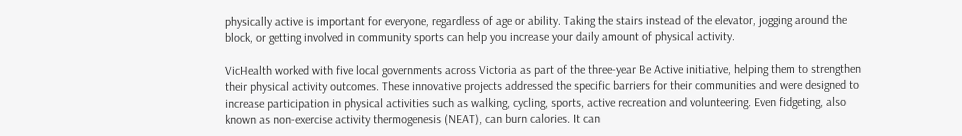physically active is important for everyone, regardless of age or ability. Taking the stairs instead of the elevator, jogging around the block, or getting involved in community sports can help you increase your daily amount of physical activity.

VicHealth worked with five local governments across Victoria as part of the three-year Be Active initiative, helping them to strengthen their physical activity outcomes. These innovative projects addressed the specific barriers for their communities and were designed to increase participation in physical activities such as walking, cycling, sports, active recreation and volunteering. Even fidgeting, also known as non-exercise activity thermogenesis (NEAT), can burn calories. It can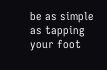be as simple as tapping your foot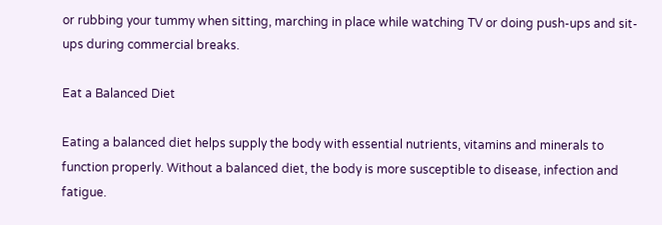or rubbing your tummy when sitting, marching in place while watching TV or doing push-ups and sit-ups during commercial breaks.

Eat a Balanced Diet

Eating a balanced diet helps supply the body with essential nutrients, vitamins and minerals to function properly. Without a balanced diet, the body is more susceptible to disease, infection and fatigue.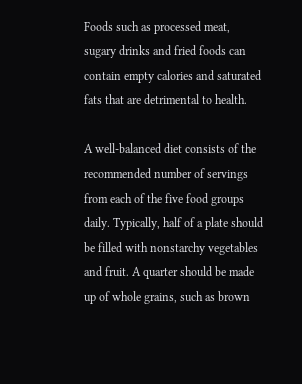Foods such as processed meat, sugary drinks and fried foods can contain empty calories and saturated fats that are detrimental to health.

A well-balanced diet consists of the recommended number of servings from each of the five food groups daily. Typically, half of a plate should be filled with nonstarchy vegetables and fruit. A quarter should be made up of whole grains, such as brown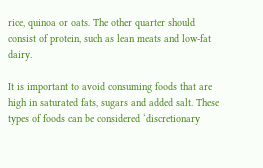rice, quinoa or oats. The other quarter should consist of protein, such as lean meats and low-fat dairy.

It is important to avoid consuming foods that are high in saturated fats, sugars and added salt. These types of foods can be considered ‘discretionary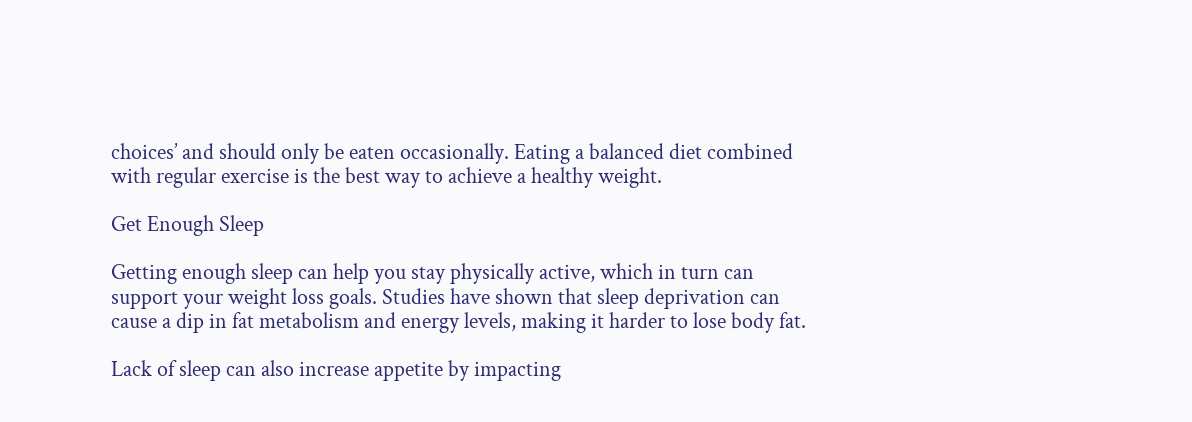choices’ and should only be eaten occasionally. Eating a balanced diet combined with regular exercise is the best way to achieve a healthy weight.

Get Enough Sleep

Getting enough sleep can help you stay physically active, which in turn can support your weight loss goals. Studies have shown that sleep deprivation can cause a dip in fat metabolism and energy levels, making it harder to lose body fat.

Lack of sleep can also increase appetite by impacting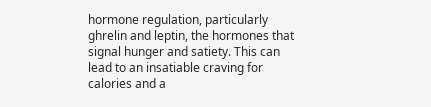hormone regulation, particularly ghrelin and leptin, the hormones that signal hunger and satiety. This can lead to an insatiable craving for calories and a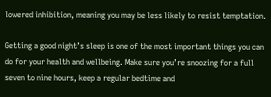lowered inhibition, meaning you may be less likely to resist temptation.

Getting a good night’s sleep is one of the most important things you can do for your health and wellbeing. Make sure you’re snoozing for a full seven to nine hours, keep a regular bedtime and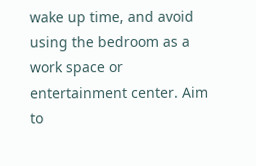wake up time, and avoid using the bedroom as a work space or entertainment center. Aim to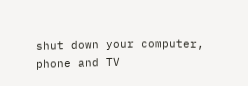shut down your computer, phone and TV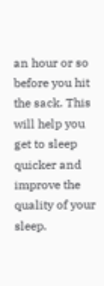an hour or so before you hit the sack. This will help you get to sleep quicker and improve the quality of your sleep.